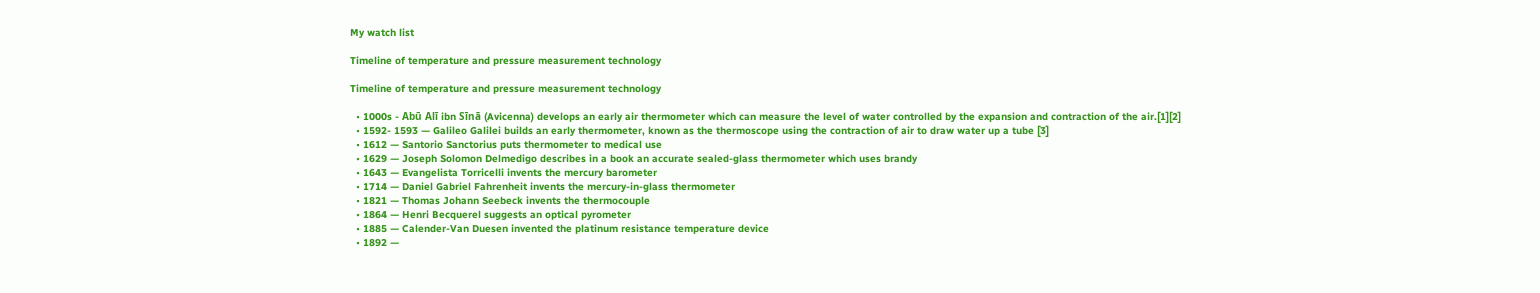My watch list

Timeline of temperature and pressure measurement technology

Timeline of temperature and pressure measurement technology

  • 1000s - Abū Alī ibn Sīnā (Avicenna) develops an early air thermometer which can measure the level of water controlled by the expansion and contraction of the air.[1][2]
  • 1592- 1593 — Galileo Galilei builds an early thermometer, known as the thermoscope using the contraction of air to draw water up a tube [3]
  • 1612 — Santorio Sanctorius puts thermometer to medical use
  • 1629 — Joseph Solomon Delmedigo describes in a book an accurate sealed-glass thermometer which uses brandy
  • 1643 — Evangelista Torricelli invents the mercury barometer
  • 1714 — Daniel Gabriel Fahrenheit invents the mercury-in-glass thermometer
  • 1821 — Thomas Johann Seebeck invents the thermocouple
  • 1864 — Henri Becquerel suggests an optical pyrometer
  • 1885 — Calender-Van Duesen invented the platinum resistance temperature device
  • 1892 —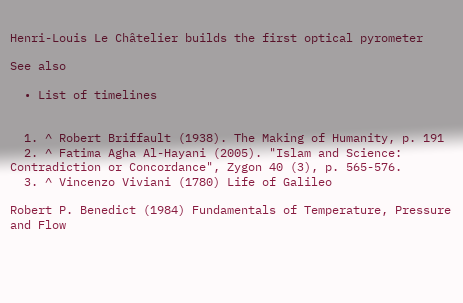Henri-Louis Le Châtelier builds the first optical pyrometer

See also

  • List of timelines


  1. ^ Robert Briffault (1938). The Making of Humanity, p. 191
  2. ^ Fatima Agha Al-Hayani (2005). "Islam and Science: Contradiction or Concordance", Zygon 40 (3), p. 565-576.
  3. ^ Vincenzo Viviani (1780) Life of Galileo

Robert P. Benedict (1984) Fundamentals of Temperature, Pressure and Flow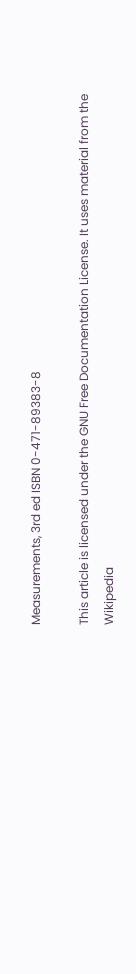Measurements, 3rd ed ISBN 0-471-89383-8

This article is licensed under the GNU Free Documentation License. It uses material from the Wikipedia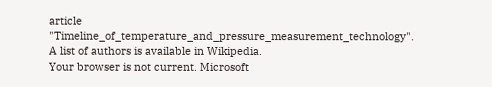article "Timeline_of_temperature_and_pressure_measurement_technology". A list of authors is available in Wikipedia.
Your browser is not current. Microsoft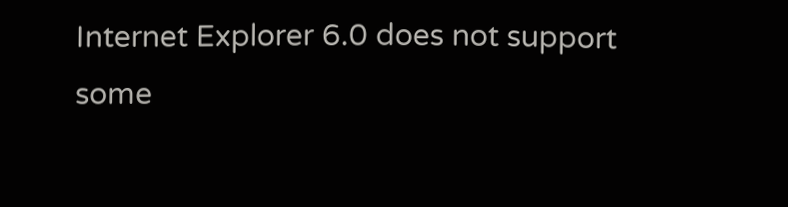Internet Explorer 6.0 does not support some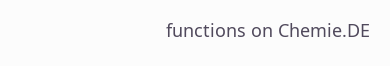functions on Chemie.DE